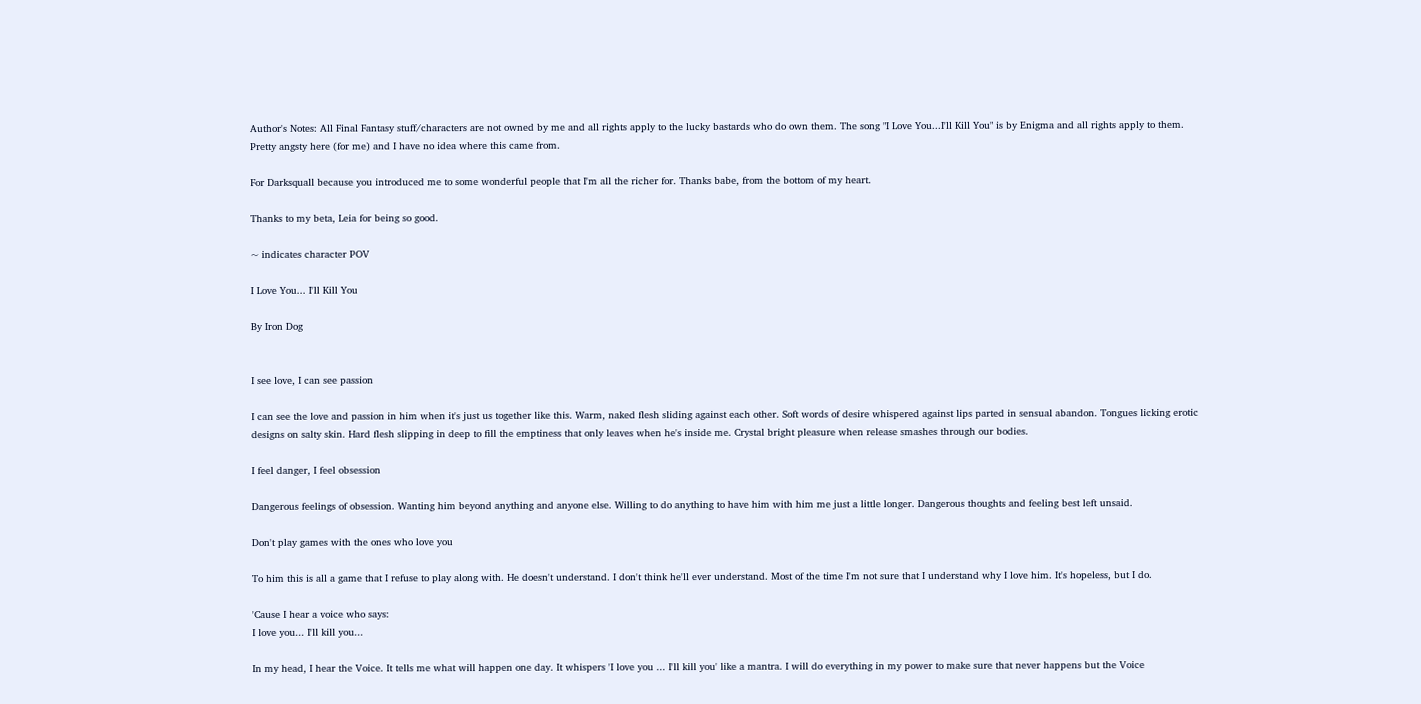Author's Notes: All Final Fantasy stuff/characters are not owned by me and all rights apply to the lucky bastards who do own them. The song "I Love You...I'll Kill You" is by Enigma and all rights apply to them. Pretty angsty here (for me) and I have no idea where this came from.

For Darksquall because you introduced me to some wonderful people that I'm all the richer for. Thanks babe, from the bottom of my heart.

Thanks to my beta, Leia for being so good.

~ indicates character POV

I Love You... I'll Kill You

By Iron Dog


I see love, I can see passion

I can see the love and passion in him when it's just us together like this. Warm, naked flesh sliding against each other. Soft words of desire whispered against lips parted in sensual abandon. Tongues licking erotic designs on salty skin. Hard flesh slipping in deep to fill the emptiness that only leaves when he's inside me. Crystal bright pleasure when release smashes through our bodies.

I feel danger, I feel obsession

Dangerous feelings of obsession. Wanting him beyond anything and anyone else. Willing to do anything to have him with him me just a little longer. Dangerous thoughts and feeling best left unsaid.

Don't play games with the ones who love you

To him this is all a game that I refuse to play along with. He doesn't understand. I don't think he'll ever understand. Most of the time I'm not sure that I understand why I love him. It's hopeless, but I do.

'Cause I hear a voice who says:
I love you... I'll kill you...

In my head, I hear the Voice. It tells me what will happen one day. It whispers 'I love you ... I'll kill you' like a mantra. I will do everything in my power to make sure that never happens but the Voice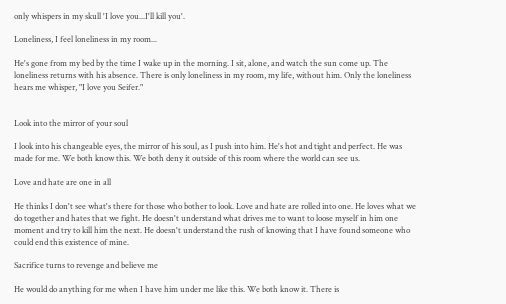only whispers in my skull 'I love you...I'll kill you'.

Loneliness, I feel loneliness in my room...

He's gone from my bed by the time I wake up in the morning. I sit, alone, and watch the sun come up. The loneliness returns with his absence. There is only loneliness in my room, my life, without him. Only the loneliness hears me whisper, "I love you Seifer."


Look into the mirror of your soul

I look into his changeable eyes, the mirror of his soul, as I push into him. He's hot and tight and perfect. He was made for me. We both know this. We both deny it outside of this room where the world can see us.

Love and hate are one in all

He thinks I don't see what's there for those who bother to look. Love and hate are rolled into one. He loves what we do together and hates that we fight. He doesn't understand what drives me to want to loose myself in him one moment and try to kill him the next. He doesn't understand the rush of knowing that I have found someone who could end this existence of mine.

Sacrifice turns to revenge and believe me

He would do anything for me when I have him under me like this. We both know it. There is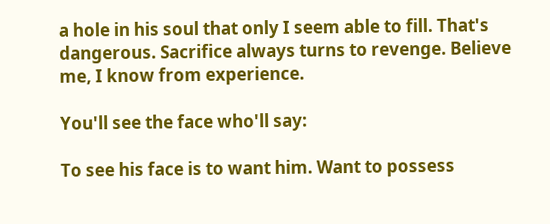a hole in his soul that only I seem able to fill. That's dangerous. Sacrifice always turns to revenge. Believe me, I know from experience.

You'll see the face who'll say:

To see his face is to want him. Want to possess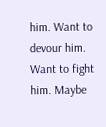him. Want to devour him. Want to fight him. Maybe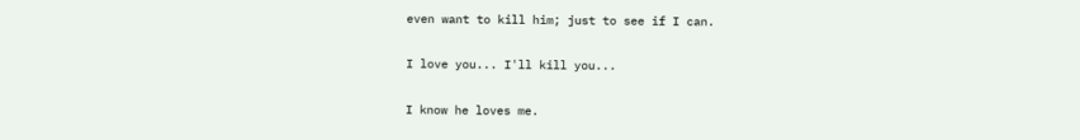even want to kill him; just to see if I can.

I love you... I'll kill you...

I know he loves me.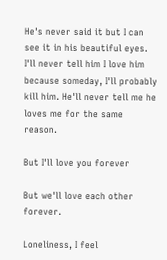He's never said it but I can see it in his beautiful eyes. I'll never tell him I love him because someday, I'll probably kill him. He'll never tell me he loves me for the same reason.

But I'll love you forever

But we'll love each other forever.

Loneliness, I feel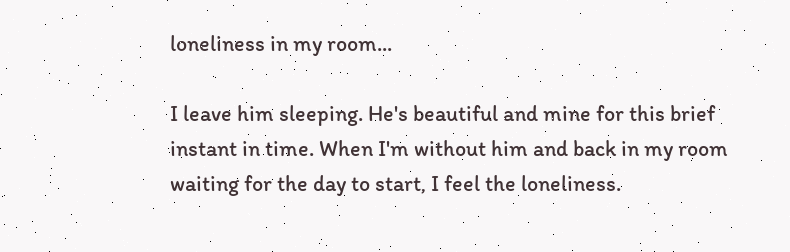loneliness in my room...

I leave him sleeping. He's beautiful and mine for this brief instant in time. When I'm without him and back in my room waiting for the day to start, I feel the loneliness.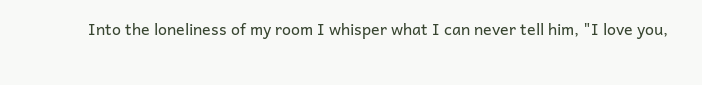Into the loneliness of my room I whisper what I can never tell him, "I love you,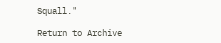Squall."

Return to Archive